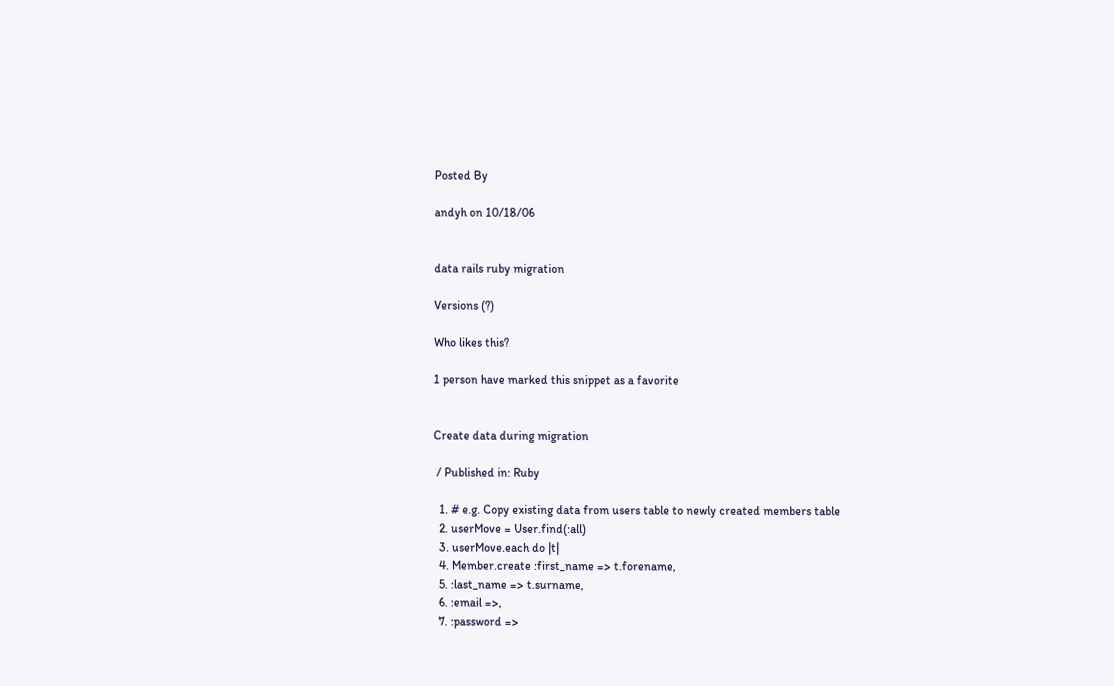Posted By

andyh on 10/18/06


data rails ruby migration

Versions (?)

Who likes this?

1 person have marked this snippet as a favorite


Create data during migration

 / Published in: Ruby

  1. # e.g. Copy existing data from users table to newly created members table
  2. userMove = User.find(:all)
  3. userMove.each do |t|
  4. Member.create :first_name => t.forename,
  5. :last_name => t.surname,
  6. :email =>,
  7. :password =>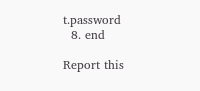t.password
  8. end

Report this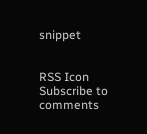snippet


RSS Icon Subscribe to comments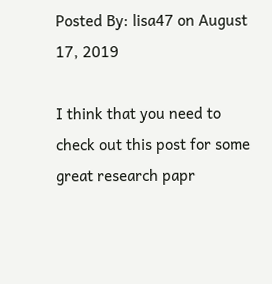Posted By: lisa47 on August 17, 2019

I think that you need to check out this post for some great research papr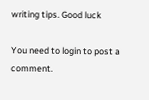writing tips. Good luck

You need to login to post a comment.